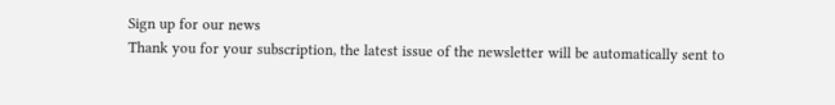Sign up for our news
Thank you for your subscription, the latest issue of the newsletter will be automatically sent to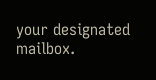your designated mailbox.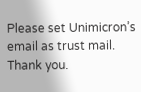Please set Unimicron’s email as trust mail.
Thank you.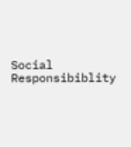Social Responsibiblity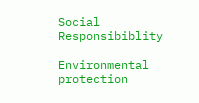Social Responsibiblity

Environmental protection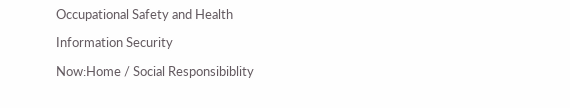Occupational Safety and Health

Information Security

Now:Home / Social Responsibiblity